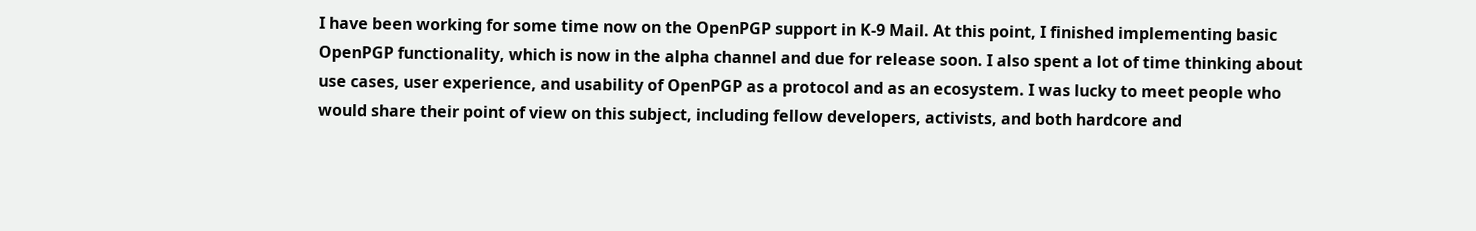I have been working for some time now on the OpenPGP support in K-9 Mail. At this point, I finished implementing basic OpenPGP functionality, which is now in the alpha channel and due for release soon. I also spent a lot of time thinking about use cases, user experience, and usability of OpenPGP as a protocol and as an ecosystem. I was lucky to meet people who would share their point of view on this subject, including fellow developers, activists, and both hardcore and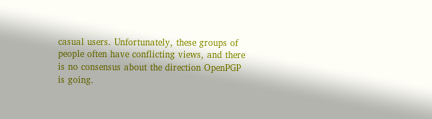casual users. Unfortunately, these groups of people often have conflicting views, and there is no consensus about the direction OpenPGP is going.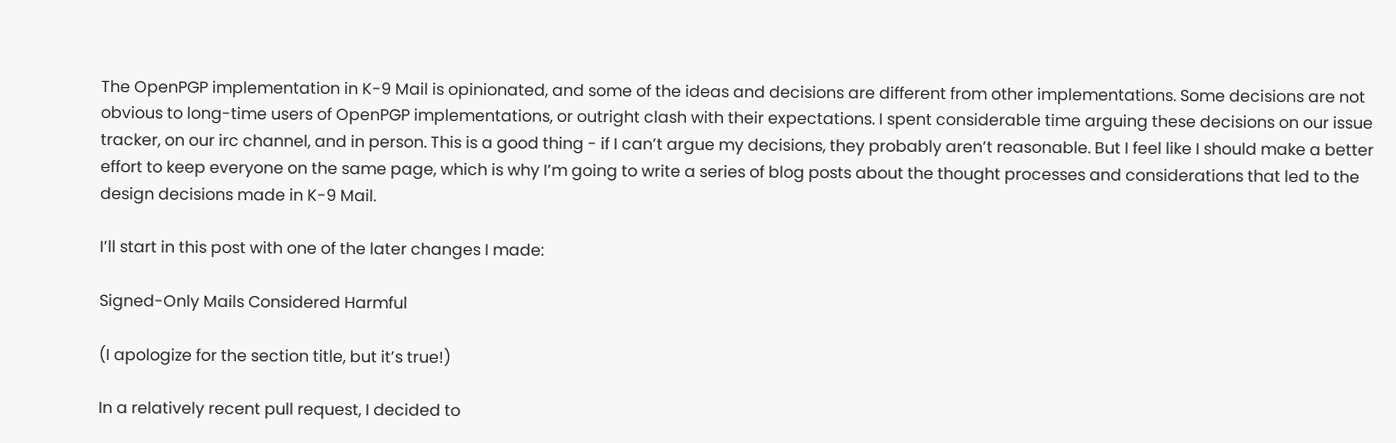The OpenPGP implementation in K-9 Mail is opinionated, and some of the ideas and decisions are different from other implementations. Some decisions are not obvious to long-time users of OpenPGP implementations, or outright clash with their expectations. I spent considerable time arguing these decisions on our issue tracker, on our irc channel, and in person. This is a good thing - if I can’t argue my decisions, they probably aren’t reasonable. But I feel like I should make a better effort to keep everyone on the same page, which is why I’m going to write a series of blog posts about the thought processes and considerations that led to the design decisions made in K-9 Mail.

I’ll start in this post with one of the later changes I made:

Signed-Only Mails Considered Harmful

(I apologize for the section title, but it’s true!)

In a relatively recent pull request, I decided to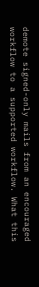demote signed-only mails from an encouraged workflow to a supported workflow. What this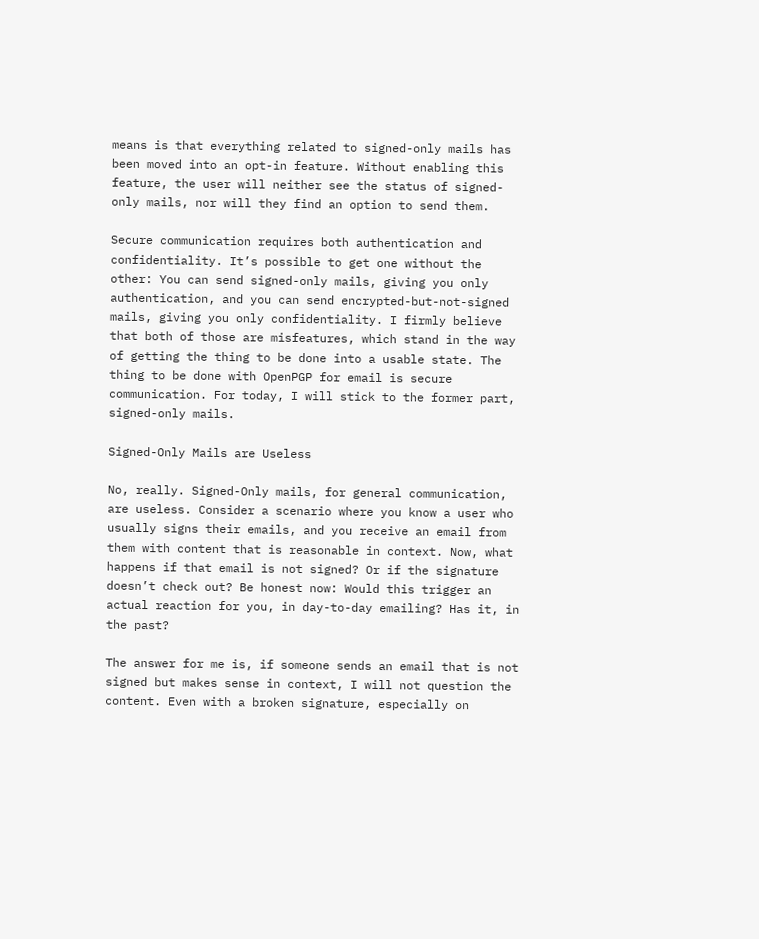means is that everything related to signed-only mails has been moved into an opt-in feature. Without enabling this feature, the user will neither see the status of signed-only mails, nor will they find an option to send them.

Secure communication requires both authentication and confidentiality. It’s possible to get one without the other: You can send signed-only mails, giving you only authentication, and you can send encrypted-but-not-signed mails, giving you only confidentiality. I firmly believe that both of those are misfeatures, which stand in the way of getting the thing to be done into a usable state. The thing to be done with OpenPGP for email is secure communication. For today, I will stick to the former part, signed-only mails.

Signed-Only Mails are Useless

No, really. Signed-Only mails, for general communication, are useless. Consider a scenario where you know a user who usually signs their emails, and you receive an email from them with content that is reasonable in context. Now, what happens if that email is not signed? Or if the signature doesn’t check out? Be honest now: Would this trigger an actual reaction for you, in day-to-day emailing? Has it, in the past?

The answer for me is, if someone sends an email that is not signed but makes sense in context, I will not question the content. Even with a broken signature, especially on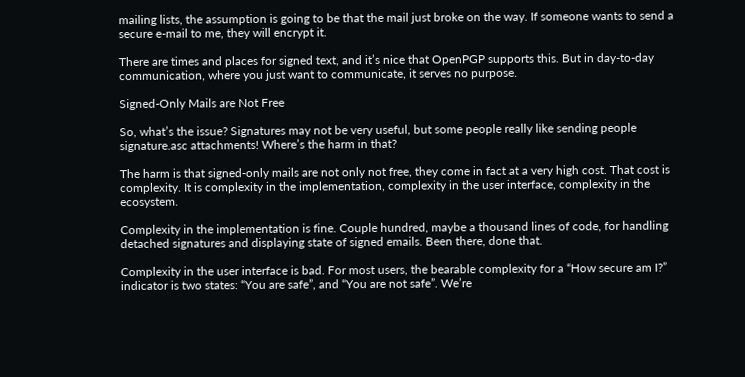mailing lists, the assumption is going to be that the mail just broke on the way. If someone wants to send a secure e-mail to me, they will encrypt it.

There are times and places for signed text, and it’s nice that OpenPGP supports this. But in day-to-day communication, where you just want to communicate, it serves no purpose.

Signed-Only Mails are Not Free

So, what’s the issue? Signatures may not be very useful, but some people really like sending people signature.asc attachments! Where’s the harm in that?

The harm is that signed-only mails are not only not free, they come in fact at a very high cost. That cost is complexity. It is complexity in the implementation, complexity in the user interface, complexity in the ecosystem.

Complexity in the implementation is fine. Couple hundred, maybe a thousand lines of code, for handling detached signatures and displaying state of signed emails. Been there, done that.

Complexity in the user interface is bad. For most users, the bearable complexity for a “How secure am I?” indicator is two states: “You are safe”, and “You are not safe”. We’re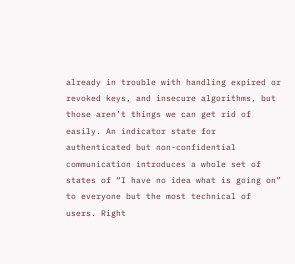already in trouble with handling expired or revoked keys, and insecure algorithms, but those aren’t things we can get rid of easily. An indicator state for authenticated but non-confidential communication introduces a whole set of states of “I have no idea what is going on” to everyone but the most technical of users. Right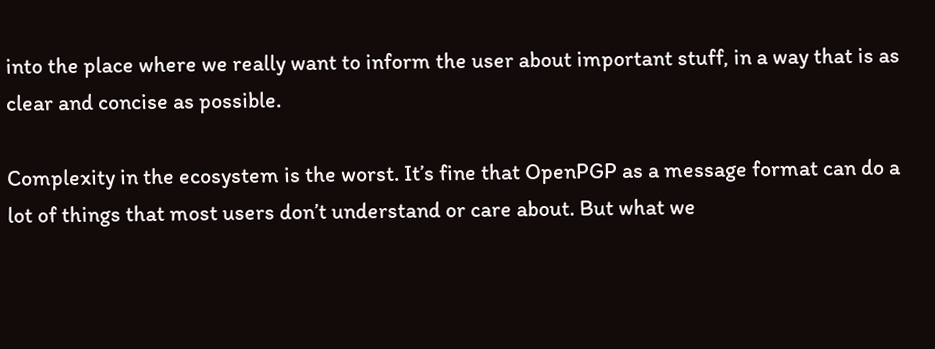into the place where we really want to inform the user about important stuff, in a way that is as clear and concise as possible.

Complexity in the ecosystem is the worst. It’s fine that OpenPGP as a message format can do a lot of things that most users don’t understand or care about. But what we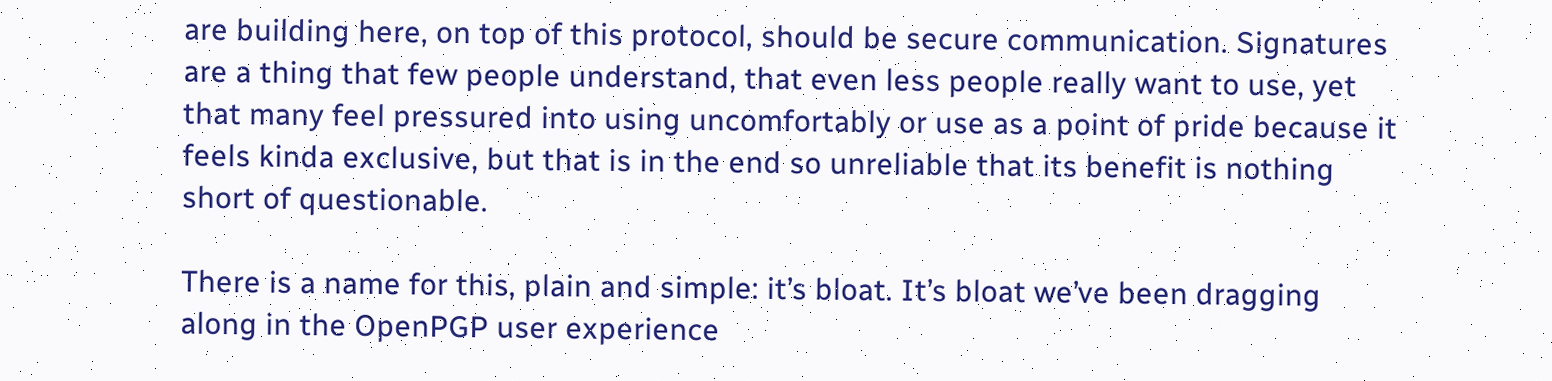are building here, on top of this protocol, should be secure communication. Signatures are a thing that few people understand, that even less people really want to use, yet that many feel pressured into using uncomfortably or use as a point of pride because it feels kinda exclusive, but that is in the end so unreliable that its benefit is nothing short of questionable.

There is a name for this, plain and simple: it’s bloat. It’s bloat we’ve been dragging along in the OpenPGP user experience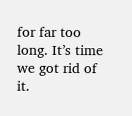for far too long. It’s time we got rid of it.